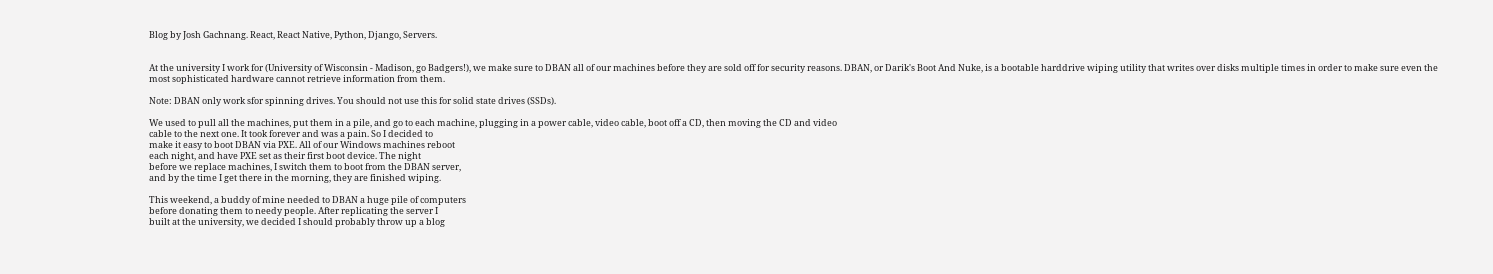Blog by Josh Gachnang. React, React Native, Python, Django, Servers.


At the university I work for (University of Wisconsin - Madison, go Badgers!), we make sure to DBAN all of our machines before they are sold off for security reasons. DBAN, or Darik's Boot And Nuke, is a bootable harddrive wiping utility that writes over disks multiple times in order to make sure even the most sophisticated hardware cannot retrieve information from them.

Note: DBAN only work sfor spinning drives. You should not use this for solid state drives (SSDs).

We used to pull all the machines, put them in a pile, and go to each machine, plugging in a power cable, video cable, boot off a CD, then moving the CD and video
cable to the next one. It took forever and was a pain. So I decided to
make it easy to boot DBAN via PXE. All of our Windows machines reboot
each night, and have PXE set as their first boot device. The night
before we replace machines, I switch them to boot from the DBAN server,
and by the time I get there in the morning, they are finished wiping.

This weekend, a buddy of mine needed to DBAN a huge pile of computers
before donating them to needy people. After replicating the server I
built at the university, we decided I should probably throw up a blog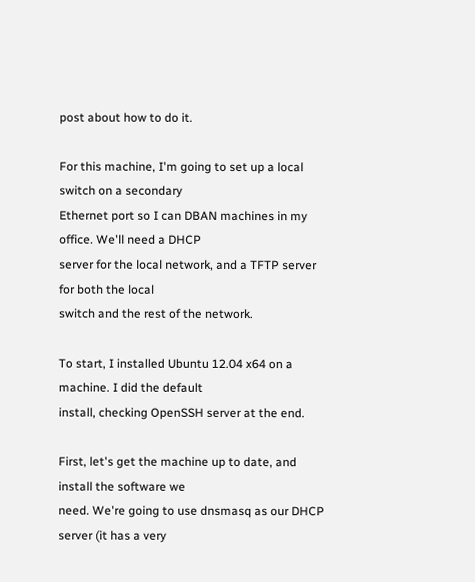post about how to do it.

For this machine, I'm going to set up a local switch on a secondary
Ethernet port so I can DBAN machines in my office. We'll need a DHCP
server for the local network, and a TFTP server for both the local
switch and the rest of the network.

To start, I installed Ubuntu 12.04 x64 on a machine. I did the default
install, checking OpenSSH server at the end.

First, let's get the machine up to date, and install the software we
need. We're going to use dnsmasq as our DHCP server (it has a very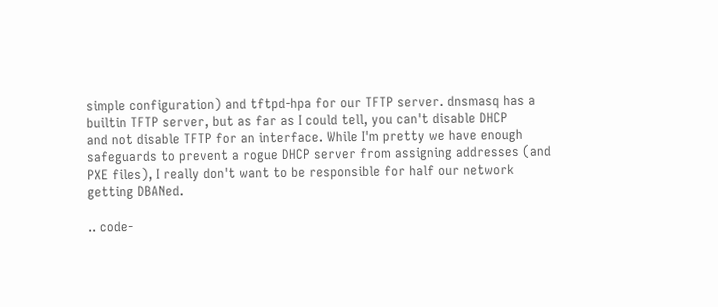simple configuration) and tftpd-hpa for our TFTP server. dnsmasq has a
builtin TFTP server, but as far as I could tell, you can't disable DHCP
and not disable TFTP for an interface. While I'm pretty we have enough
safeguards to prevent a rogue DHCP server from assigning addresses (and
PXE files), I really don't want to be responsible for half our network
getting DBANed.

.. code-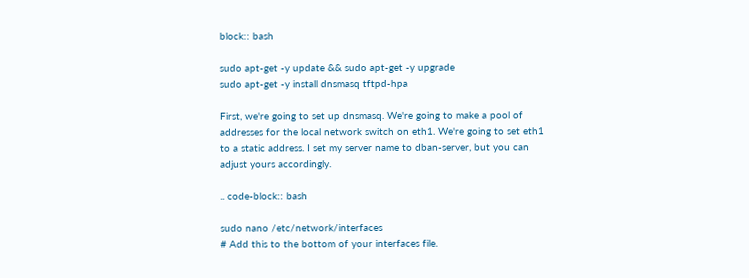block:: bash

sudo apt-get -y update && sudo apt-get -y upgrade
sudo apt-get -y install dnsmasq tftpd-hpa

First, we're going to set up dnsmasq. We're going to make a pool of
addresses for the local network switch on eth1. We're going to set eth1
to a static address. I set my server name to dban-server, but you can
adjust yours accordingly.

.. code-block:: bash

sudo nano /etc/network/interfaces
# Add this to the bottom of your interfaces file.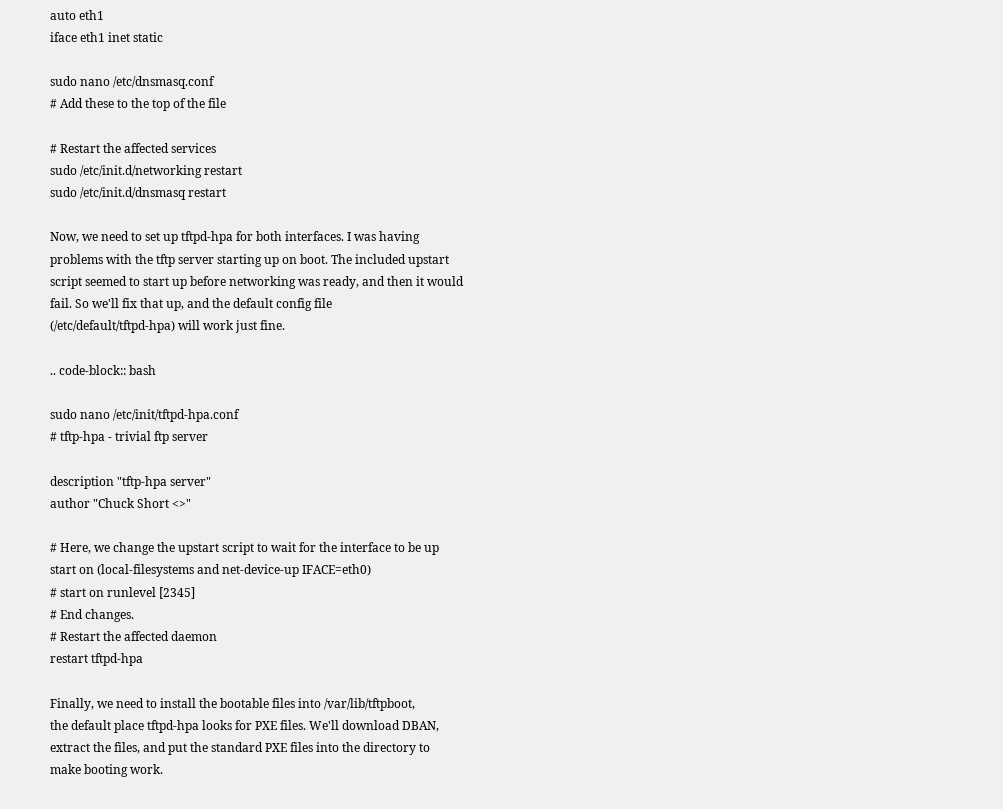auto eth1
iface eth1 inet static

sudo nano /etc/dnsmasq.conf
# Add these to the top of the file

# Restart the affected services
sudo /etc/init.d/networking restart
sudo /etc/init.d/dnsmasq restart

Now, we need to set up tftpd-hpa for both interfaces. I was having
problems with the tftp server starting up on boot. The included upstart
script seemed to start up before networking was ready, and then it would
fail. So we'll fix that up, and the default config file
(/etc/default/tftpd-hpa) will work just fine.

.. code-block:: bash

sudo nano /etc/init/tftpd-hpa.conf
# tftp-hpa - trivial ftp server

description "tftp-hpa server"
author "Chuck Short <>"

# Here, we change the upstart script to wait for the interface to be up
start on (local-filesystems and net-device-up IFACE=eth0)
# start on runlevel [2345]
# End changes.
# Restart the affected daemon
restart tftpd-hpa

Finally, we need to install the bootable files into /var/lib/tftpboot,
the default place tftpd-hpa looks for PXE files. We'll download DBAN,
extract the files, and put the standard PXE files into the directory to
make booting work.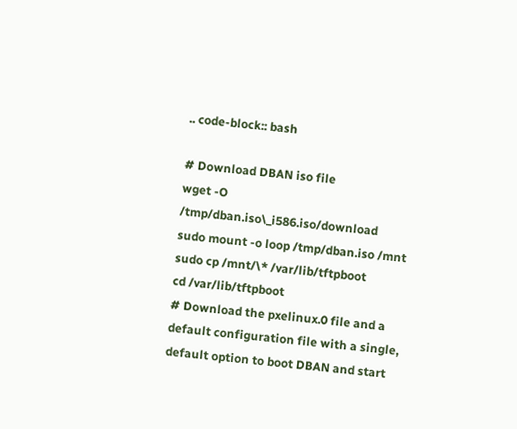.. code-block:: bash

# Download DBAN iso file
wget -O /tmp/dban.iso\_i586.iso/download
sudo mount -o loop /tmp/dban.iso /mnt
sudo cp /mnt/\* /var/lib/tftpboot
cd /var/lib/tftpboot
# Download the pxelinux.0 file and a default configuration file with a single, default option to boot DBAN and start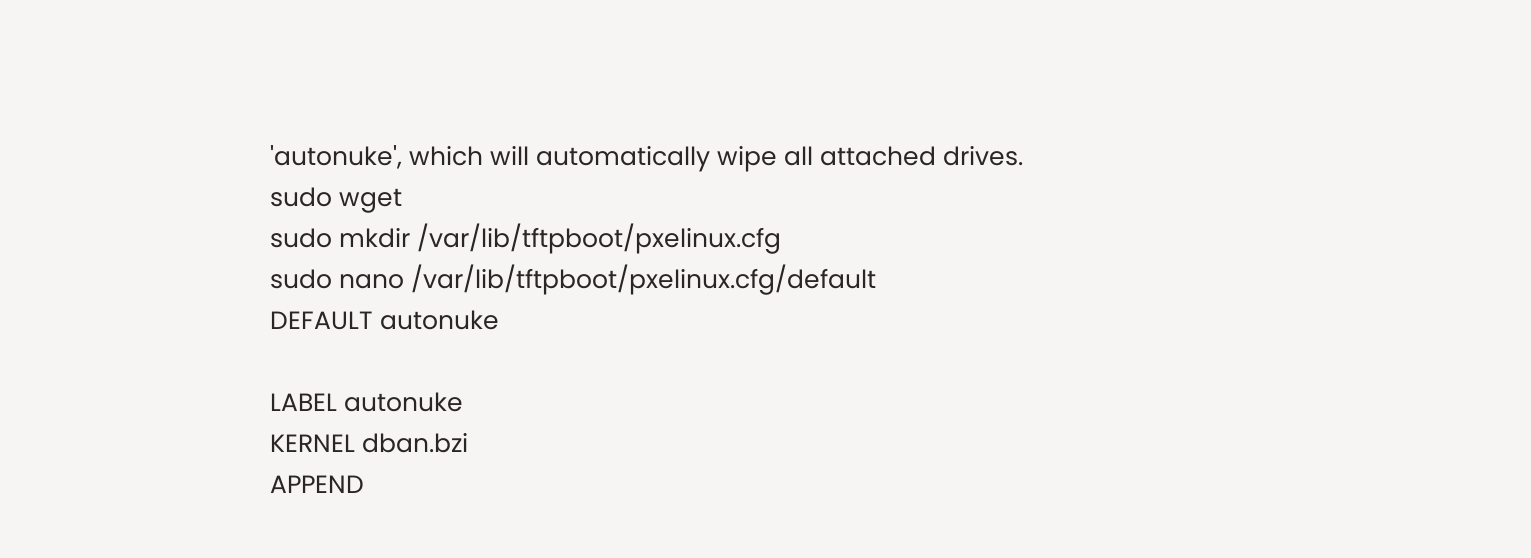'autonuke', which will automatically wipe all attached drives.
sudo wget
sudo mkdir /var/lib/tftpboot/pxelinux.cfg
sudo nano /var/lib/tftpboot/pxelinux.cfg/default
DEFAULT autonuke

LABEL autonuke
KERNEL dban.bzi
APPEND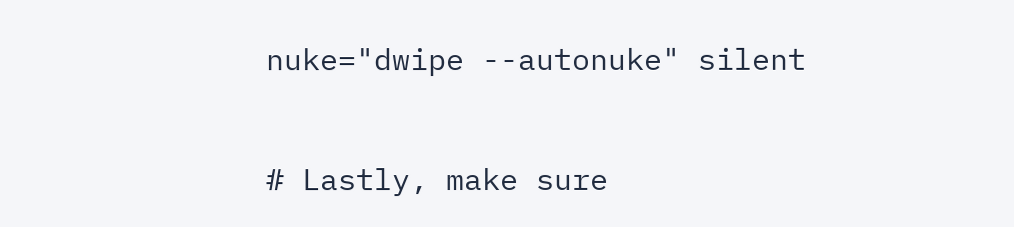nuke="dwipe --autonuke" silent

# Lastly, make sure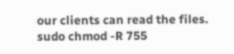our clients can read the files.
sudo chmod -R 755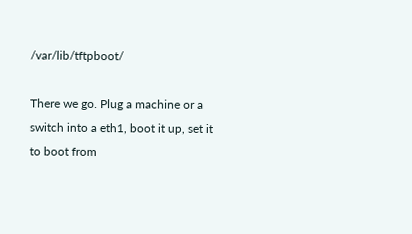/var/lib/tftpboot/

There we go. Plug a machine or a switch into a eth1, boot it up, set it
to boot from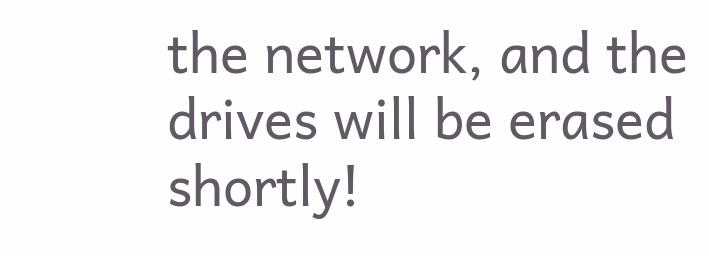the network, and the drives will be erased shortly!